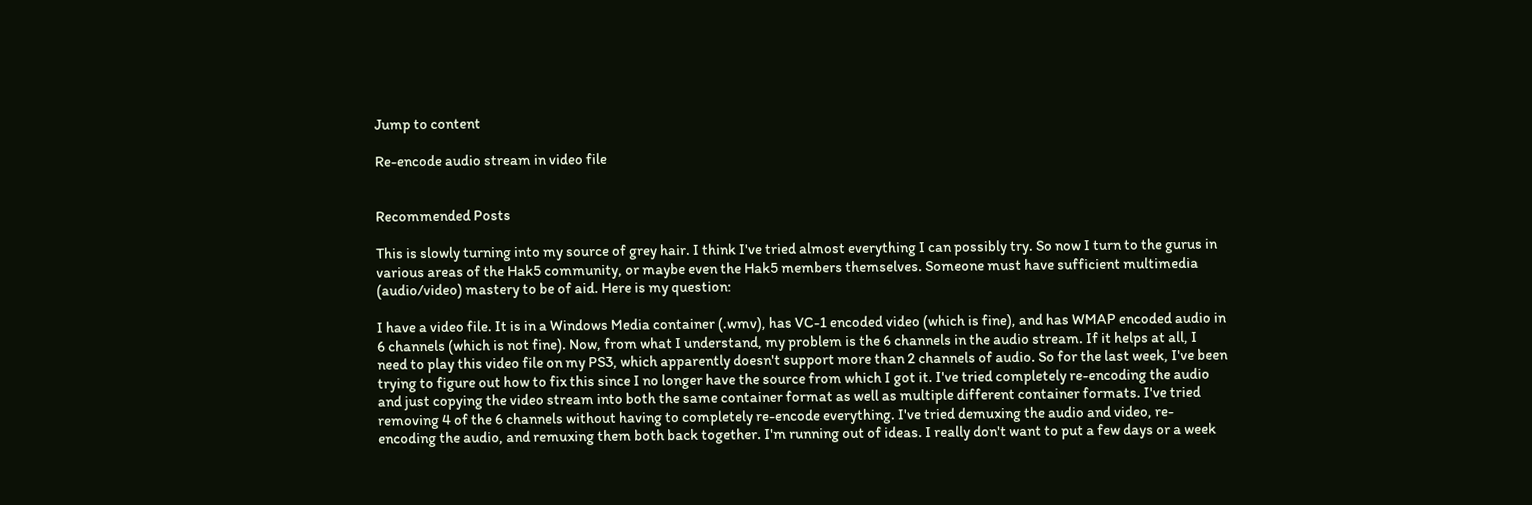Jump to content

Re-encode audio stream in video file


Recommended Posts

This is slowly turning into my source of grey hair. I think I've tried almost everything I can possibly try. So now I turn to the gurus in various areas of the Hak5 community, or maybe even the Hak5 members themselves. Someone must have sufficient multimedia (audio/video) mastery to be of aid. Here is my question:

I have a video file. It is in a Windows Media container (.wmv), has VC-1 encoded video (which is fine), and has WMAP encoded audio in 6 channels (which is not fine). Now, from what I understand, my problem is the 6 channels in the audio stream. If it helps at all, I need to play this video file on my PS3, which apparently doesn't support more than 2 channels of audio. So for the last week, I've been trying to figure out how to fix this since I no longer have the source from which I got it. I've tried completely re-encoding the audio and just copying the video stream into both the same container format as well as multiple different container formats. I've tried removing 4 of the 6 channels without having to completely re-encode everything. I've tried demuxing the audio and video, re-encoding the audio, and remuxing them both back together. I'm running out of ideas. I really don't want to put a few days or a week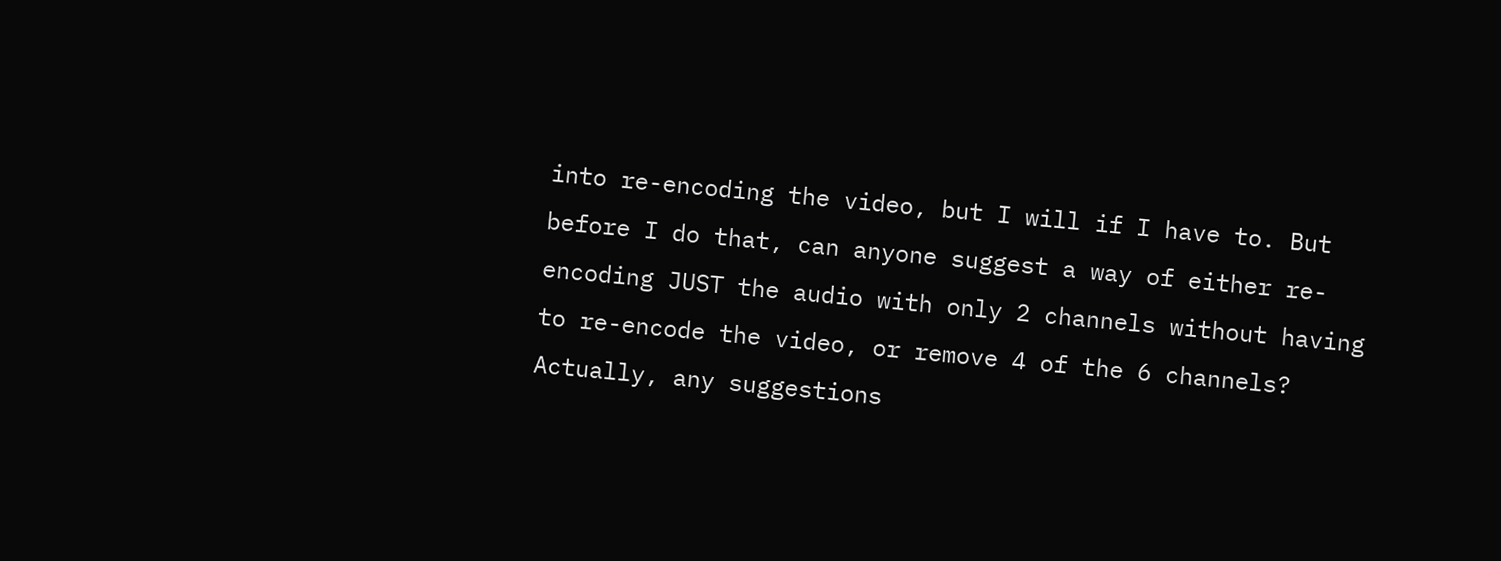into re-encoding the video, but I will if I have to. But before I do that, can anyone suggest a way of either re-encoding JUST the audio with only 2 channels without having to re-encode the video, or remove 4 of the 6 channels? Actually, any suggestions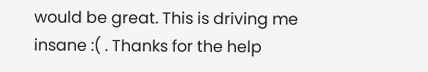would be great. This is driving me insane :( . Thanks for the help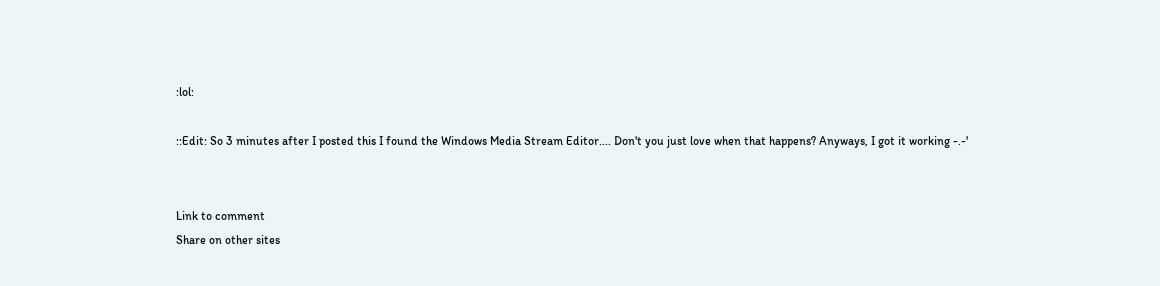:lol:

::Edit: So 3 minutes after I posted this I found the Windows Media Stream Editor.... Don't you just love when that happens? Anyways, I got it working -.-'


Link to comment
Share on other sites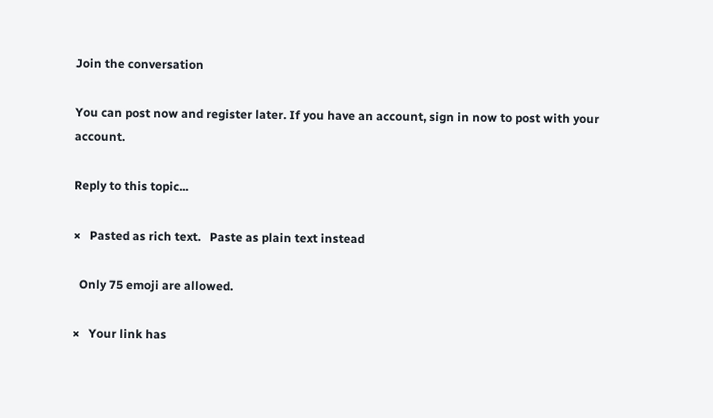Join the conversation

You can post now and register later. If you have an account, sign in now to post with your account.

Reply to this topic...

×   Pasted as rich text.   Paste as plain text instead

  Only 75 emoji are allowed.

×   Your link has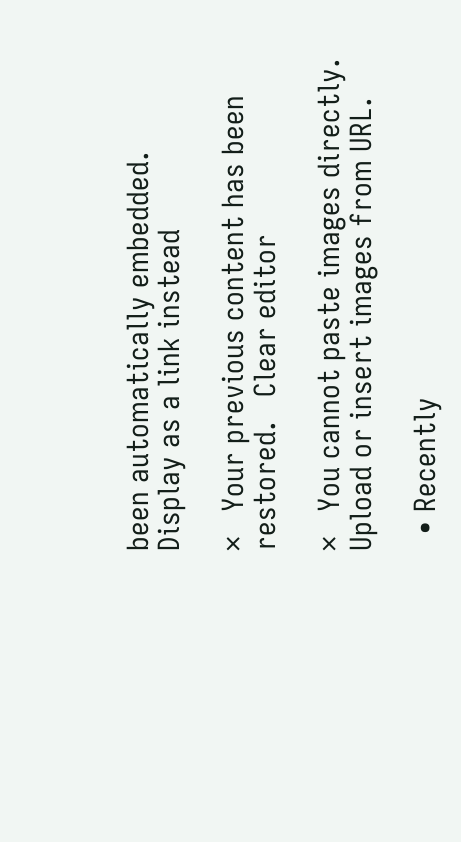been automatically embedded.   Display as a link instead

×   Your previous content has been restored.   Clear editor

×   You cannot paste images directly. Upload or insert images from URL.

  • Recently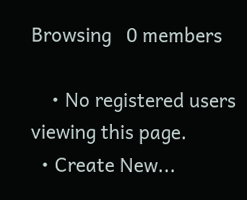Browsing   0 members

    • No registered users viewing this page.
  • Create New...